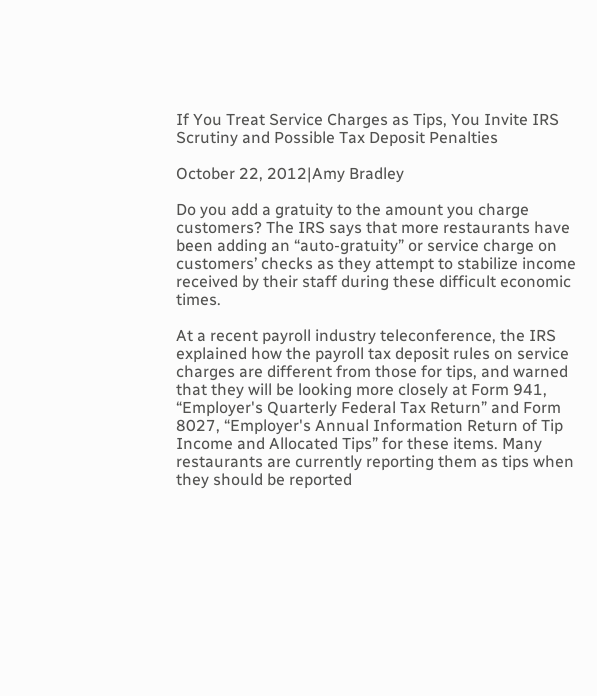If You Treat Service Charges as Tips, You Invite IRS Scrutiny and Possible Tax Deposit Penalties

October 22, 2012|Amy Bradley

Do you add a gratuity to the amount you charge customers? The IRS says that more restaurants have been adding an “auto-gratuity” or service charge on customers’ checks as they attempt to stabilize income received by their staff during these difficult economic times.

At a recent payroll industry teleconference, the IRS explained how the payroll tax deposit rules on service charges are different from those for tips, and warned that they will be looking more closely at Form 941, “Employer's Quarterly Federal Tax Return” and Form 8027, “Employer's Annual Information Return of Tip Income and Allocated Tips” for these items. Many restaurants are currently reporting them as tips when they should be reported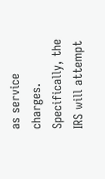as service charges. Specifically, the IRS will attempt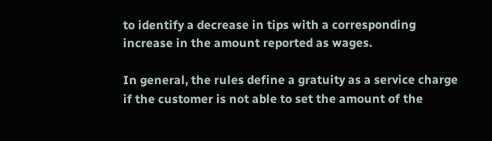to identify a decrease in tips with a corresponding increase in the amount reported as wages.

In general, the rules define a gratuity as a service charge if the customer is not able to set the amount of the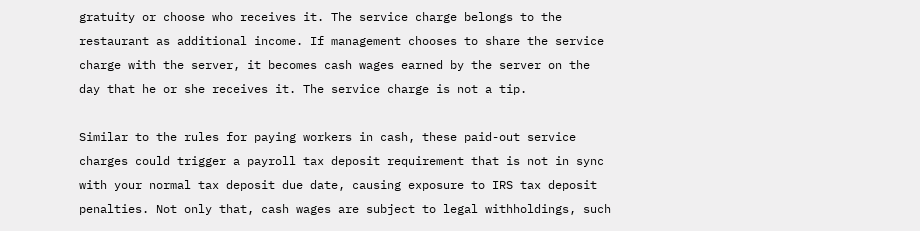gratuity or choose who receives it. The service charge belongs to the restaurant as additional income. If management chooses to share the service charge with the server, it becomes cash wages earned by the server on the day that he or she receives it. The service charge is not a tip.

Similar to the rules for paying workers in cash, these paid-out service charges could trigger a payroll tax deposit requirement that is not in sync with your normal tax deposit due date, causing exposure to IRS tax deposit penalties. Not only that, cash wages are subject to legal withholdings, such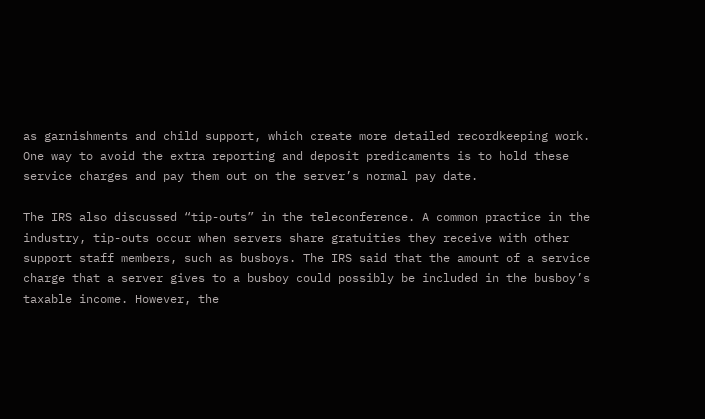as garnishments and child support, which create more detailed recordkeeping work. One way to avoid the extra reporting and deposit predicaments is to hold these service charges and pay them out on the server’s normal pay date.

The IRS also discussed “tip-outs” in the teleconference. A common practice in the industry, tip-outs occur when servers share gratuities they receive with other support staff members, such as busboys. The IRS said that the amount of a service charge that a server gives to a busboy could possibly be included in the busboy’s taxable income. However, the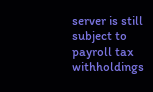server is still subject to payroll tax withholdings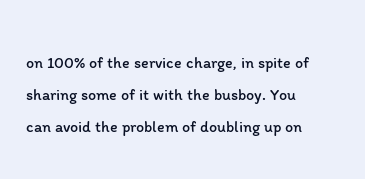on 100% of the service charge, in spite of sharing some of it with the busboy. You can avoid the problem of doubling up on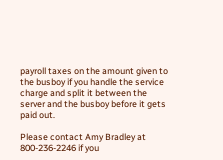payroll taxes on the amount given to the busboy if you handle the service charge and split it between the server and the busboy before it gets paid out.

Please contact Amy Bradley at 800-236-2246 if you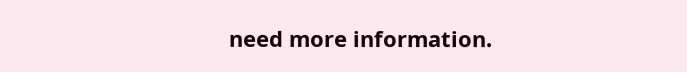need more information.